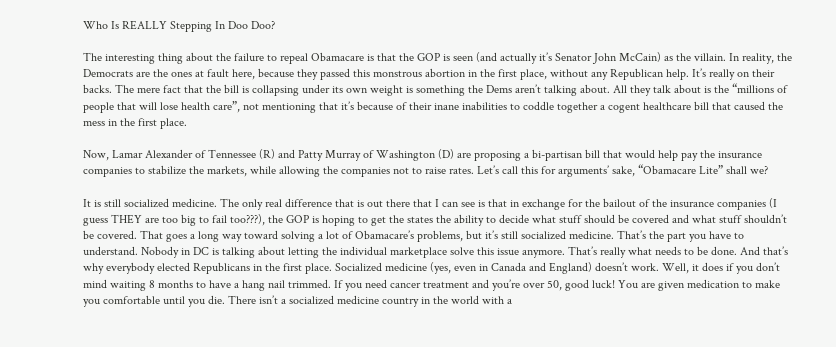Who Is REALLY Stepping In Doo Doo?

The interesting thing about the failure to repeal Obamacare is that the GOP is seen (and actually it’s Senator John McCain) as the villain. In reality, the Democrats are the ones at fault here, because they passed this monstrous abortion in the first place, without any Republican help. It’s really on their backs. The mere fact that the bill is collapsing under its own weight is something the Dems aren’t talking about. All they talk about is the “millions of people that will lose health care”, not mentioning that it’s because of their inane inabilities to coddle together a cogent healthcare bill that caused the mess in the first place.

Now, Lamar Alexander of Tennessee (R) and Patty Murray of Washington (D) are proposing a bi-partisan bill that would help pay the insurance companies to stabilize the markets, while allowing the companies not to raise rates. Let’s call this for arguments’ sake, “Obamacare Lite” shall we?

It is still socialized medicine. The only real difference that is out there that I can see is that in exchange for the bailout of the insurance companies (I guess THEY are too big to fail too???), the GOP is hoping to get the states the ability to decide what stuff should be covered and what stuff shouldn’t be covered. That goes a long way toward solving a lot of Obamacare’s problems, but it’s still socialized medicine. That’s the part you have to understand. Nobody in DC is talking about letting the individual marketplace solve this issue anymore. That’s really what needs to be done. And that’s why everybody elected Republicans in the first place. Socialized medicine (yes, even in Canada and England) doesn’t work. Well, it does if you don’t mind waiting 8 months to have a hang nail trimmed. If you need cancer treatment and you’re over 50, good luck! You are given medication to make you comfortable until you die. There isn’t a socialized medicine country in the world with a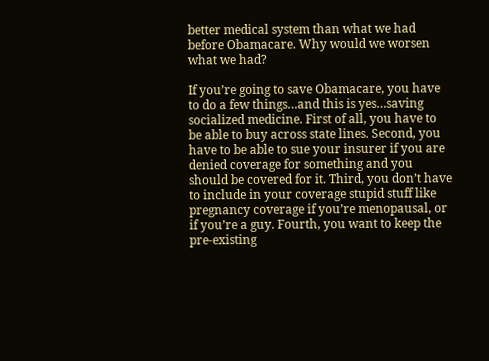better medical system than what we had before Obamacare. Why would we worsen what we had?

If you’re going to save Obamacare, you have to do a few things…and this is yes…saving socialized medicine. First of all, you have to be able to buy across state lines. Second, you have to be able to sue your insurer if you are denied coverage for something and you should be covered for it. Third, you don’t have to include in your coverage stupid stuff like pregnancy coverage if you’re menopausal, or if you’re a guy. Fourth, you want to keep the pre-existing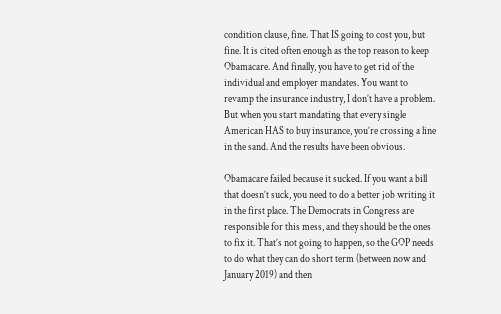condition clause, fine. That IS going to cost you, but fine. It is cited often enough as the top reason to keep Obamacare. And finally, you have to get rid of the individual and employer mandates. You want to revamp the insurance industry, I don’t have a problem. But when you start mandating that every single American HAS to buy insurance, you’re crossing a line in the sand. And the results have been obvious.

Obamacare failed because it sucked. If you want a bill that doesn’t suck, you need to do a better job writing it in the first place. The Democrats in Congress are responsible for this mess, and they should be the ones to fix it. That’s not going to happen, so the GOP needs to do what they can do short term (between now and January 2019) and then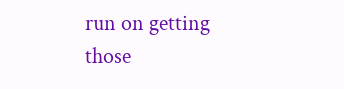run on getting those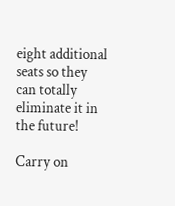eight additional seats so they can totally eliminate it in the future!

Carry on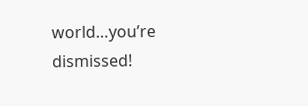world…you’re dismissed!